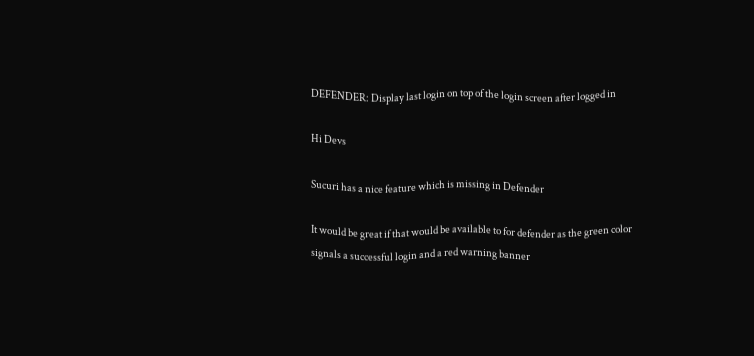DEFENDER: Display last login on top of the login screen after logged in

Hi Devs

Sucuri has a nice feature which is missing in Defender

It would be great if that would be available to for defender as the green color signals a successful login and a red warning banner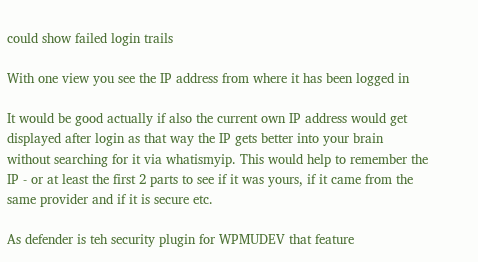could show failed login trails

With one view you see the IP address from where it has been logged in

It would be good actually if also the current own IP address would get displayed after login as that way the IP gets better into your brain without searching for it via whatismyip. This would help to remember the IP - or at least the first 2 parts to see if it was yours, if it came from the same provider and if it is secure etc.

As defender is teh security plugin for WPMUDEV that feature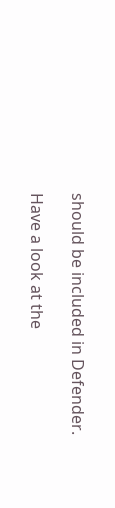should be included in Defender.

Have a look at the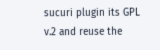sucuri plugin its GPL v.2 and reuse the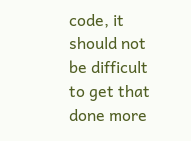code, it should not be difficult to get that done more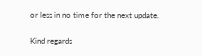or less in no time for the next update.

Kind regards